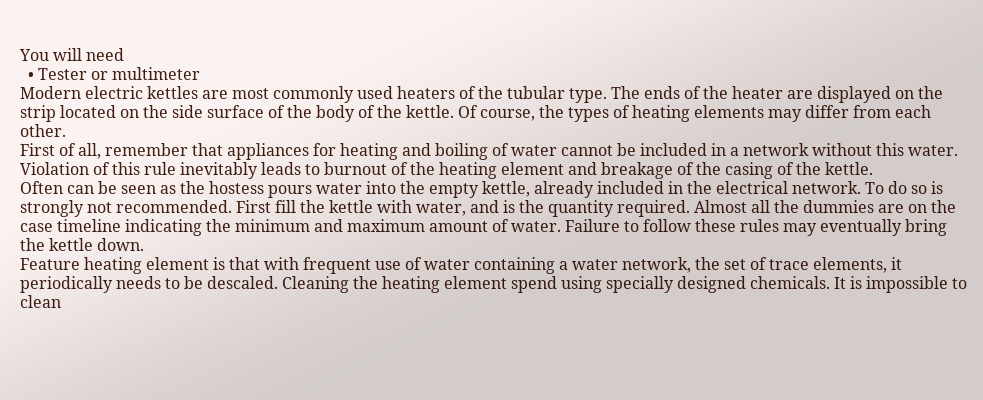You will need
  • Tester or multimeter
Modern electric kettles are most commonly used heaters of the tubular type. The ends of the heater are displayed on the strip located on the side surface of the body of the kettle. Of course, the types of heating elements may differ from each other.
First of all, remember that appliances for heating and boiling of water cannot be included in a network without this water. Violation of this rule inevitably leads to burnout of the heating element and breakage of the casing of the kettle.
Often can be seen as the hostess pours water into the empty kettle, already included in the electrical network. To do so is strongly not recommended. First fill the kettle with water, and is the quantity required. Almost all the dummies are on the case timeline indicating the minimum and maximum amount of water. Failure to follow these rules may eventually bring the kettle down.
Feature heating element is that with frequent use of water containing a water network, the set of trace elements, it periodically needs to be descaled. Cleaning the heating element spend using specially designed chemicals. It is impossible to clean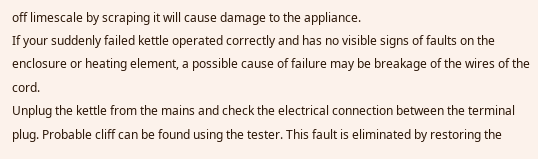off limescale by scraping it will cause damage to the appliance.
If your suddenly failed kettle operated correctly and has no visible signs of faults on the enclosure or heating element, a possible cause of failure may be breakage of the wires of the cord.
Unplug the kettle from the mains and check the electrical connection between the terminal plug. Probable cliff can be found using the tester. This fault is eliminated by restoring the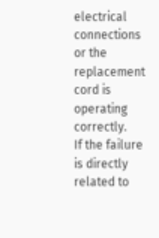electrical connections or the replacement cord is operating correctly.
If the failure is directly related to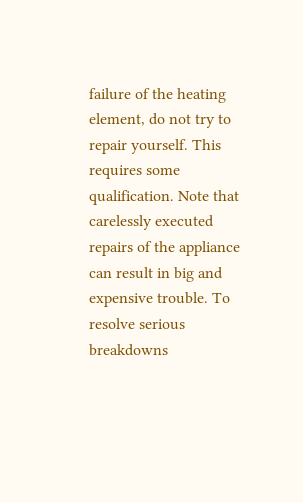failure of the heating element, do not try to repair yourself. This requires some qualification. Note that carelessly executed repairs of the appliance can result in big and expensive trouble. To resolve serious breakdowns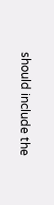should include the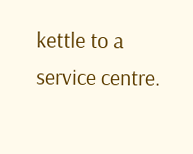kettle to a service centre.